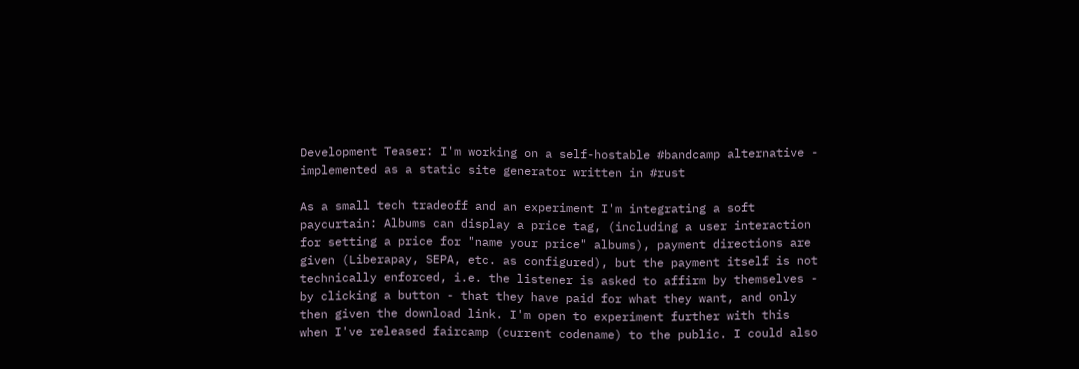Development Teaser: I'm working on a self-hostable #bandcamp alternative - implemented as a static site generator written in #rust

As a small tech tradeoff and an experiment I'm integrating a soft paycurtain: Albums can display a price tag, (including a user interaction for setting a price for "name your price" albums), payment directions are given (Liberapay, SEPA, etc. as configured), but the payment itself is not technically enforced, i.e. the listener is asked to affirm by themselves - by clicking a button - that they have paid for what they want, and only then given the download link. I'm open to experiment further with this when I've released faircamp (current codename) to the public. I could also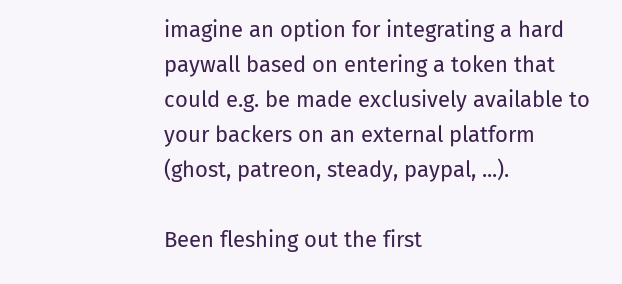imagine an option for integrating a hard paywall based on entering a token that could e.g. be made exclusively available to your backers on an external platform (ghost, patreon, steady, paypal, ...).

Been fleshing out the first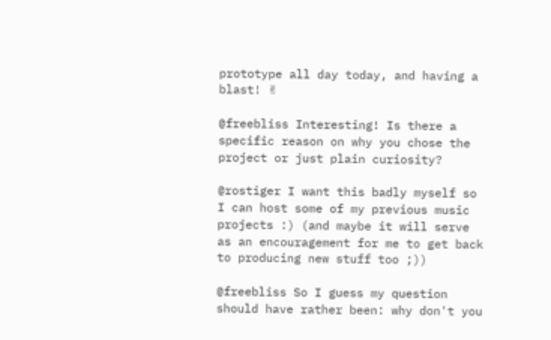prototype all day today, and having a blast! ✌

@freebliss Interesting! Is there a specific reason on why you chose the project or just plain curiosity?

@rostiger I want this badly myself so I can host some of my previous music projects :) (and maybe it will serve as an encouragement for me to get back to producing new stuff too ;))

@freebliss So I guess my question should have rather been: why don't you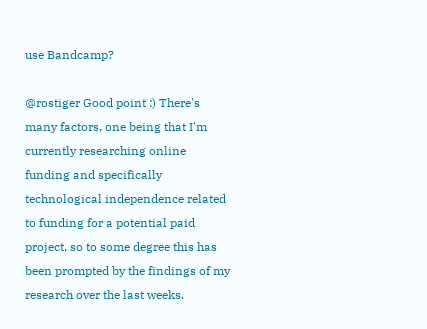use Bandcamp?

@rostiger Good point :) There's many factors, one being that I'm currently researching online funding and specifically technological independence related to funding for a potential paid project, so to some degree this has been prompted by the findings of my research over the last weeks.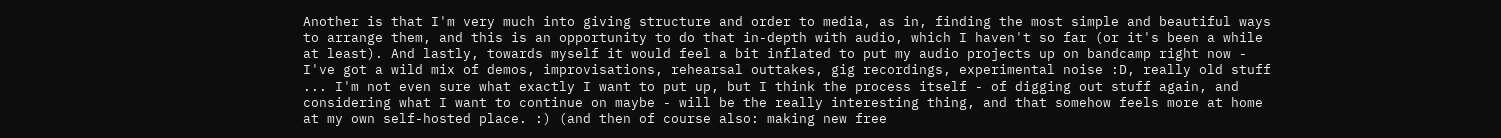Another is that I'm very much into giving structure and order to media, as in, finding the most simple and beautiful ways to arrange them, and this is an opportunity to do that in-depth with audio, which I haven't so far (or it's been a while at least). And lastly, towards myself it would feel a bit inflated to put my audio projects up on bandcamp right now - I've got a wild mix of demos, improvisations, rehearsal outtakes, gig recordings, experimental noise :D, really old stuff ... I'm not even sure what exactly I want to put up, but I think the process itself - of digging out stuff again, and considering what I want to continue on maybe - will be the really interesting thing, and that somehow feels more at home at my own self-hosted place. :) (and then of course also: making new free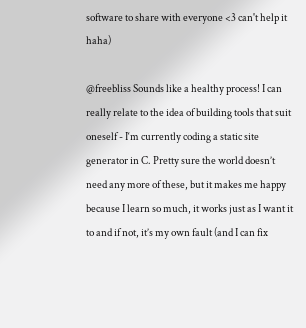software to share with everyone <3 can't help it haha)

@freebliss Sounds like a healthy process! I can really relate to the idea of building tools that suit oneself - I‘m currently coding a static site generator in C. Pretty sure the world doesn’t need any more of these, but it makes me happy because I learn so much, it works just as I want it to and if not, it’s my own fault (and I can fix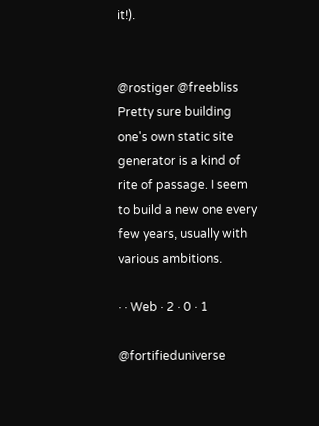it!).


@rostiger @freebliss Pretty sure building one's own static site generator is a kind of rite of passage. I seem to build a new one every few years, usually with various ambitions.

· · Web · 2 · 0 · 1

@fortifieduniverse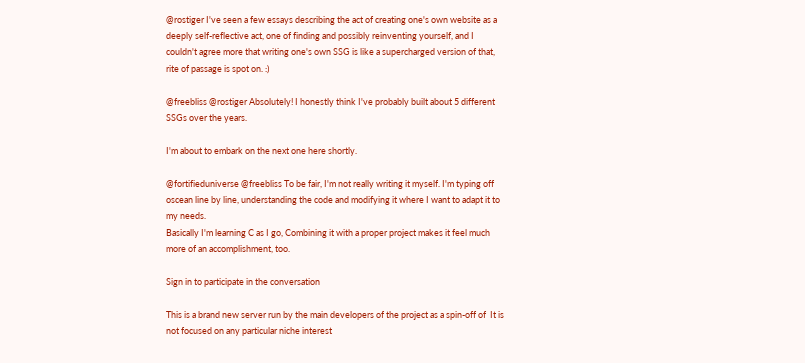@rostiger I've seen a few essays describing the act of creating one's own website as a deeply self-reflective act, one of finding and possibly reinventing yourself, and I couldn't agree more that writing one's own SSG is like a supercharged version of that, rite of passage is spot on. :)

@freebliss @rostiger Absolutely! I honestly think I've probably built about 5 different SSGs over the years.

I'm about to embark on the next one here shortly.

@fortifieduniverse @freebliss To be fair, I'm not really writing it myself. I'm typing off oscean line by line, understanding the code and modifying it where I want to adapt it to my needs.
Basically I'm learning C as I go, Combining it with a proper project makes it feel much more of an accomplishment, too.

Sign in to participate in the conversation

This is a brand new server run by the main developers of the project as a spin-off of  It is not focused on any particular niche interest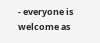- everyone is welcome as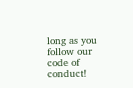long as you follow our code of conduct!